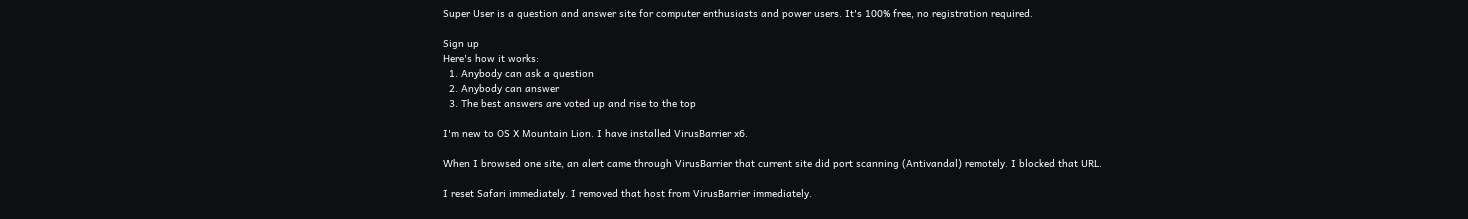Super User is a question and answer site for computer enthusiasts and power users. It's 100% free, no registration required.

Sign up
Here's how it works:
  1. Anybody can ask a question
  2. Anybody can answer
  3. The best answers are voted up and rise to the top

I'm new to OS X Mountain Lion. I have installed VirusBarrier x6.

When I browsed one site, an alert came through VirusBarrier that current site did port scanning (Antivandal) remotely. I blocked that URL.

I reset Safari immediately. I removed that host from VirusBarrier immediately.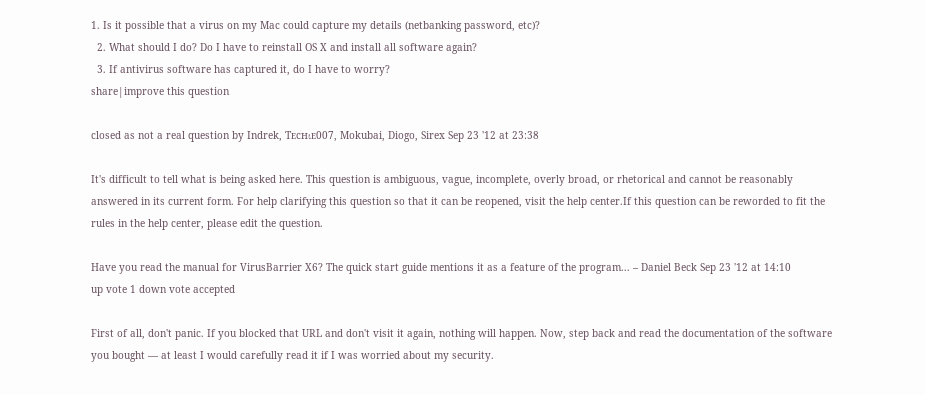1. Is it possible that a virus on my Mac could capture my details (netbanking password, etc)?
  2. What should I do? Do I have to reinstall OS X and install all software again?
  3. If antivirus software has captured it, do I have to worry?
share|improve this question

closed as not a real question by Indrek, Ƭᴇcʜιᴇ007, Mokubai, Diogo, Sirex Sep 23 '12 at 23:38

It's difficult to tell what is being asked here. This question is ambiguous, vague, incomplete, overly broad, or rhetorical and cannot be reasonably answered in its current form. For help clarifying this question so that it can be reopened, visit the help center.If this question can be reworded to fit the rules in the help center, please edit the question.

Have you read the manual for VirusBarrier X6? The quick start guide mentions it as a feature of the program... – Daniel Beck Sep 23 '12 at 14:10
up vote 1 down vote accepted

First of all, don't panic. If you blocked that URL and don't visit it again, nothing will happen. Now, step back and read the documentation of the software you bought — at least I would carefully read it if I was worried about my security.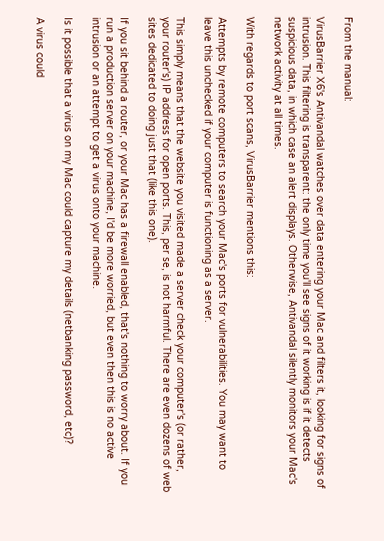From the manual:

VirusBarrier X6's Antivandal watches over data entering your Mac and filters it, looking for signs of intrusion. This filtering is transparent: the only time you'll see signs of it working is if it detects suspicious data, in which case an alert displays. Otherwise, Antivandal silently monitors your Mac's network activity at all times.

With regards to port scans, VirusBarrier mentions this:

Attempts by remote computers to search your Mac's ports for vulnerabilities. You may want to leave this unchecked if your computer is functioning as a server.

This simply means that the website you visited made a server check your computer's (or rather, your router's) IP address for open ports. This, per se, is not harmful. There are even dozens of web sites dedicated to doing just that (like this one).

If you sit behind a router, or your Mac has a firewall enabled, that's nothing to worry about. If you run a production server on your machine, I'd be more worried, but even then this is no active intrusion or an attempt to get a virus onto your machine.

Is it possible that a virus on my Mac could capture my details (netbanking password, etc)?

A virus could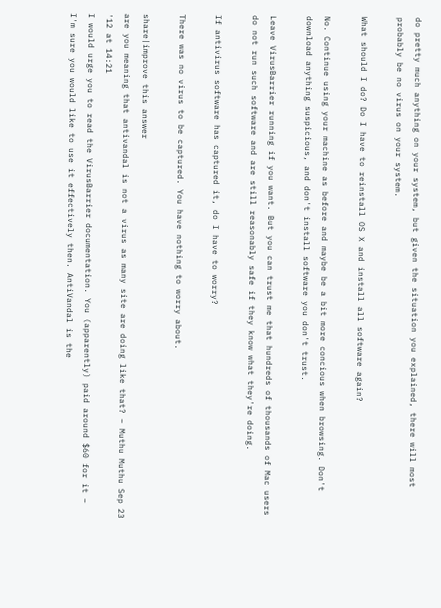do pretty much anything on your system, but given the situation you explained, there will most probably be no virus on your system.

What should I do? Do I have to reinstall OS X and install all software again?

No. Continue using your machine as before and maybe be a bit more concious when browsing. Don't download anything suspicious, and don't install software you don't trust.

Leave VirusBarrier running if you want. But you can trust me that hundreds of thousands of Mac users do not run such software and are still reasonably safe if they know what they're doing.

If antivirus software has captured it, do I have to worry?

There was no virus to be captured. You have nothing to worry about.

share|improve this answer
are you meaning that antivandal is not a virus as many site are doing like that? – Muthu Muthu Sep 23 '12 at 14:21
I would urge you to read the VirusBarrier documentation. You (apparently) paid around $60 for it – I'm sure you would like to use it effectively then. AntiVandal is the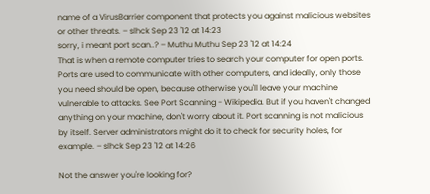name of a VirusBarrier component that protects you against malicious websites or other threats. – slhck Sep 23 '12 at 14:23
sorry, i meant port scan..? – Muthu Muthu Sep 23 '12 at 14:24
That is when a remote computer tries to search your computer for open ports. Ports are used to communicate with other computers, and ideally, only those you need should be open, because otherwise you'll leave your machine vulnerable to attacks. See Port Scanning - Wikipedia. But if you haven't changed anything on your machine, don't worry about it. Port scanning is not malicious by itself. Server administrators might do it to check for security holes, for example. – slhck Sep 23 '12 at 14:26

Not the answer you're looking for?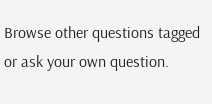Browse other questions tagged or ask your own question.